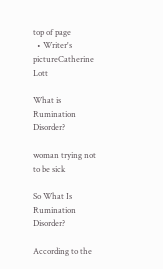top of page
  • Writer's pictureCatherine Lott

What is Rumination Disorder?

woman trying not to be sick

So What Is Rumination Disorder?

According to the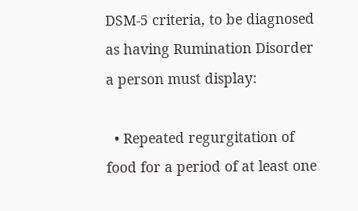DSM-5 criteria, to be diagnosed as having Rumination Disorder a person must display:

  • Repeated regurgitation of food for a period of at least one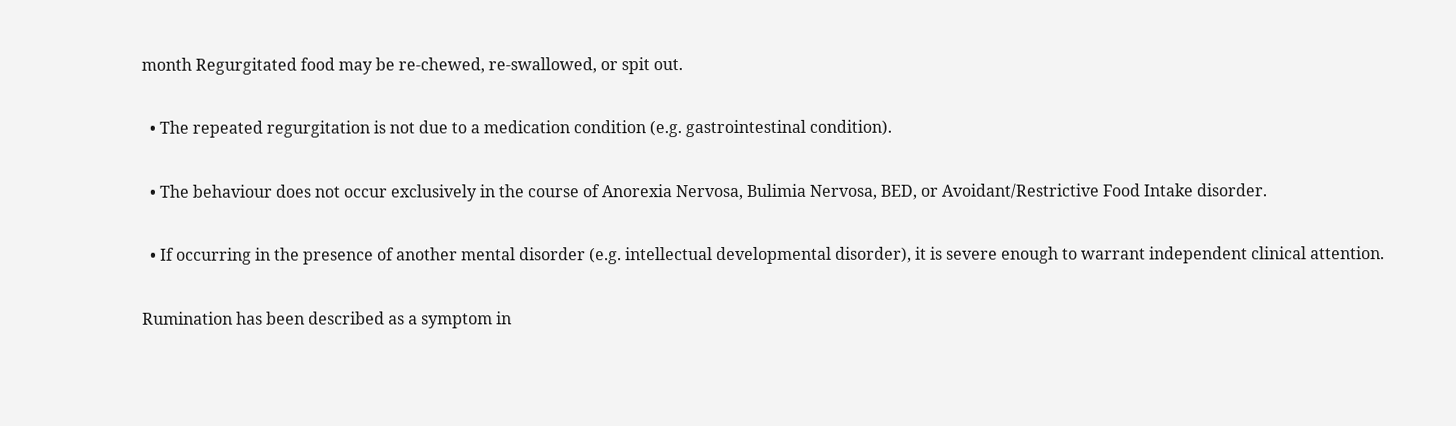month Regurgitated food may be re-chewed, re-swallowed, or spit out.

  • The repeated regurgitation is not due to a medication condition (e.g. gastrointestinal condition).

  • The behaviour does not occur exclusively in the course of Anorexia Nervosa, Bulimia Nervosa, BED, or Avoidant/Restrictive Food Intake disorder.

  • If occurring in the presence of another mental disorder (e.g. intellectual developmental disorder), it is severe enough to warrant independent clinical attention.

Rumination has been described as a symptom in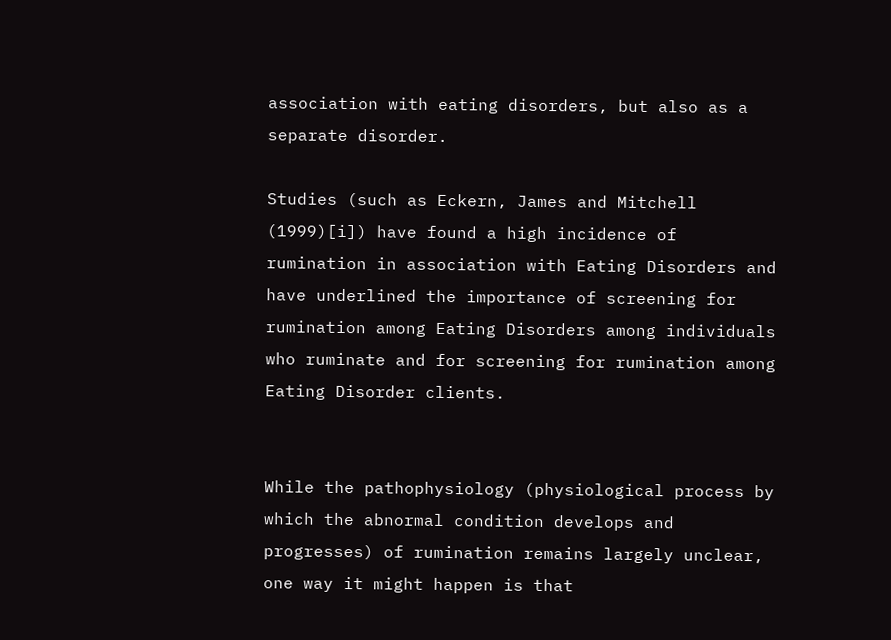association with eating disorders, but also as a separate disorder.

Studies (such as Eckern, James and Mitchell (1999)[i]) have found a high incidence of rumination in association with Eating Disorders and have underlined the importance of screening for rumination among Eating Disorders among individuals who ruminate and for screening for rumination among Eating Disorder clients.


While the pathophysiology (physiological process by which the abnormal condition develops and progresses) of rumination remains largely unclear, one way it might happen is that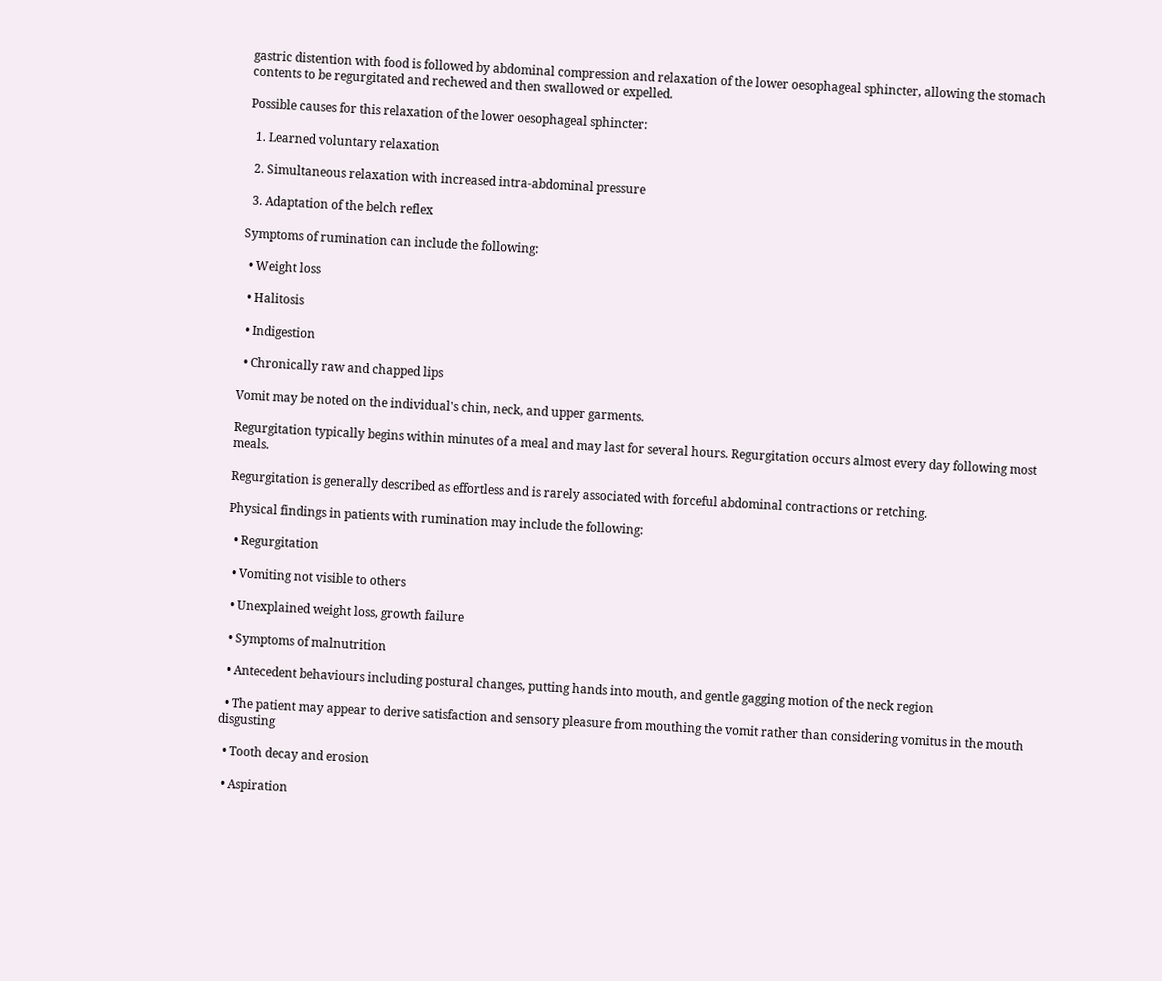gastric distention with food is followed by abdominal compression and relaxation of the lower oesophageal sphincter, allowing the stomach contents to be regurgitated and rechewed and then swallowed or expelled.

Possible causes for this relaxation of the lower oesophageal sphincter:

  1. Learned voluntary relaxation

  2. Simultaneous relaxation with increased intra-abdominal pressure

  3. Adaptation of the belch reflex

Symptoms of rumination can include the following:

  • Weight loss

  • Halitosis

  • Indigestion

  • Chronically raw and chapped lips

Vomit may be noted on the individual's chin, neck, and upper garments.

Regurgitation typically begins within minutes of a meal and may last for several hours. Regurgitation occurs almost every day following most meals.

Regurgitation is generally described as effortless and is rarely associated with forceful abdominal contractions or retching.

Physical findings in patients with rumination may include the following:

  • Regurgitation

  • Vomiting not visible to others

  • Unexplained weight loss, growth failure

  • Symptoms of malnutrition

  • Antecedent behaviours including postural changes, putting hands into mouth, and gentle gagging motion of the neck region

  • The patient may appear to derive satisfaction and sensory pleasure from mouthing the vomit rather than considering vomitus in the mouth disgusting

  • Tooth decay and erosion

  • Aspiration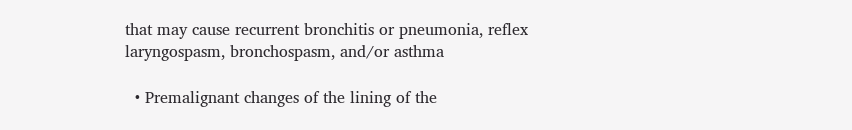that may cause recurrent bronchitis or pneumonia, reflex laryngospasm, bronchospasm, and/or asthma

  • Premalignant changes of the lining of the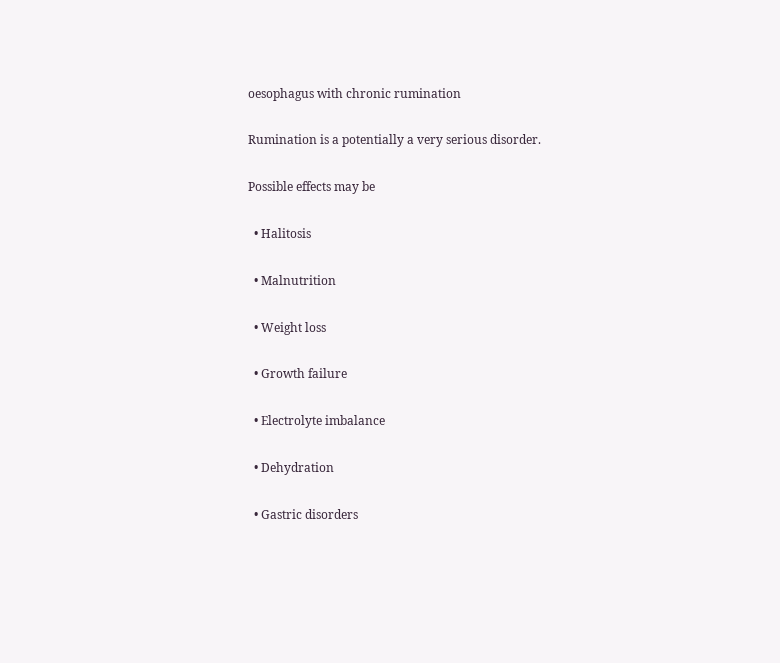oesophagus with chronic rumination

Rumination is a potentially a very serious disorder.

Possible effects may be

  • Halitosis

  • Malnutrition

  • Weight loss

  • Growth failure

  • Electrolyte imbalance

  • Dehydration

  • Gastric disorders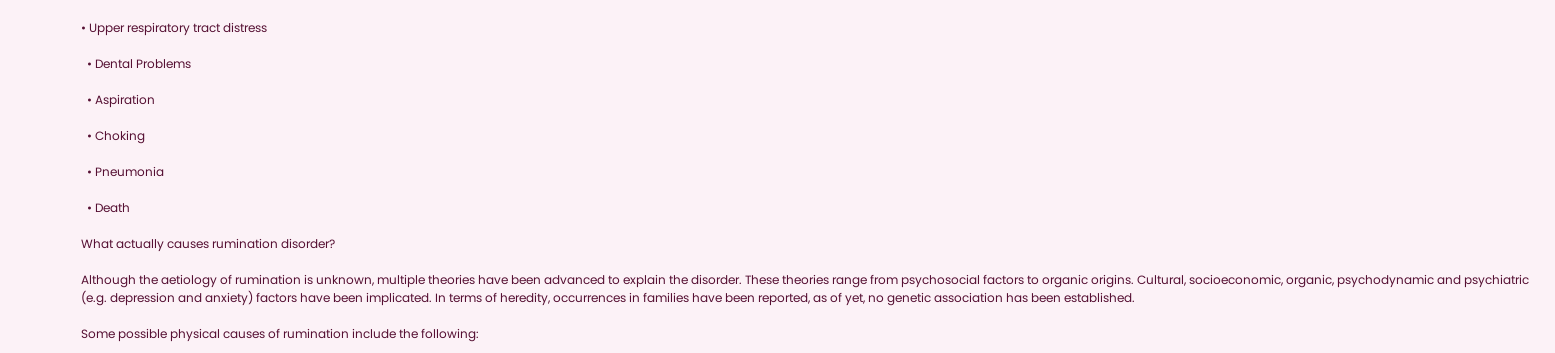• Upper respiratory tract distress

  • Dental Problems

  • Aspiration

  • Choking

  • Pneumonia

  • Death

What actually causes rumination disorder?

Although the aetiology of rumination is unknown, multiple theories have been advanced to explain the disorder. These theories range from psychosocial factors to organic origins. Cultural, socioeconomic, organic, psychodynamic and psychiatric (e.g. depression and anxiety) factors have been implicated. In terms of heredity, occurrences in families have been reported, as of yet, no genetic association has been established.

Some possible physical causes of rumination include the following: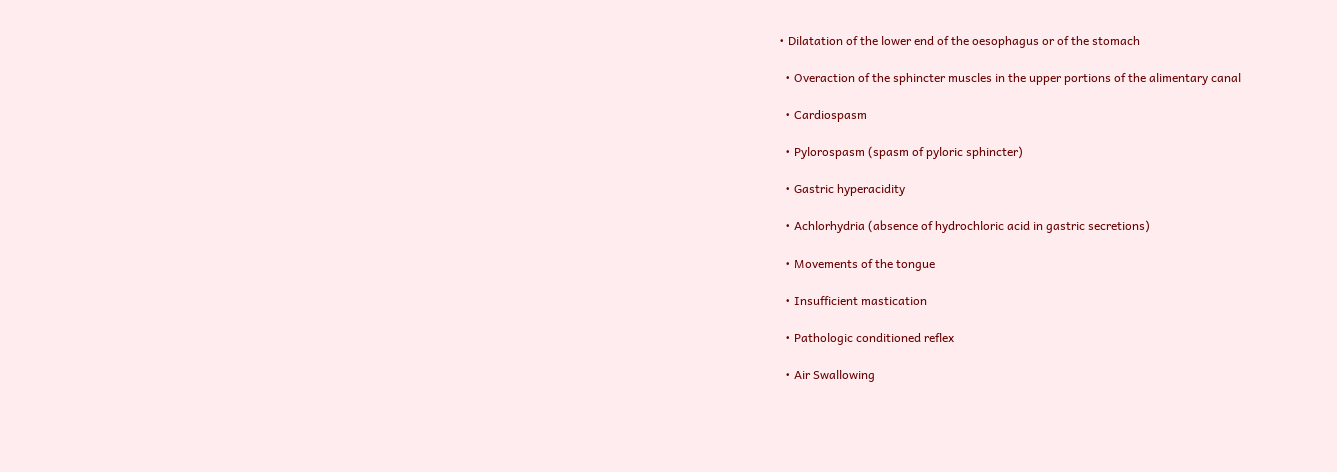• Dilatation of the lower end of the oesophagus or of the stomach

  • Overaction of the sphincter muscles in the upper portions of the alimentary canal

  • Cardiospasm

  • Pylorospasm (spasm of pyloric sphincter)

  • Gastric hyperacidity

  • Achlorhydria (absence of hydrochloric acid in gastric secretions)

  • Movements of the tongue

  • Insufficient mastication

  • Pathologic conditioned reflex

  • Air Swallowing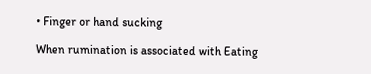• Finger or hand sucking

When rumination is associated with Eating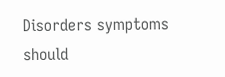Disorders symptoms should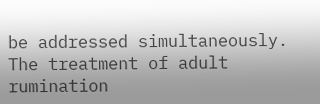be addressed simultaneously. The treatment of adult rumination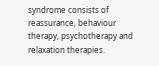syndrome consists of reassurance, behaviour therapy, psychotherapy and relaxation therapies.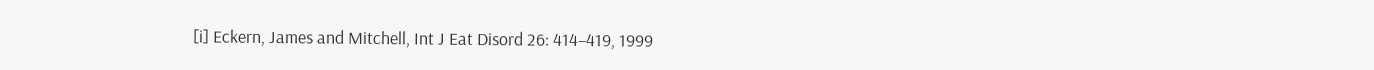[i] Eckern, James and Mitchell, Int J Eat Disord 26: 414–419, 1999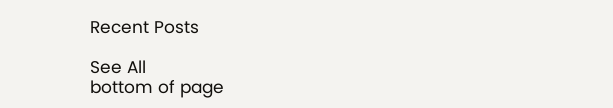Recent Posts

See All
bottom of page